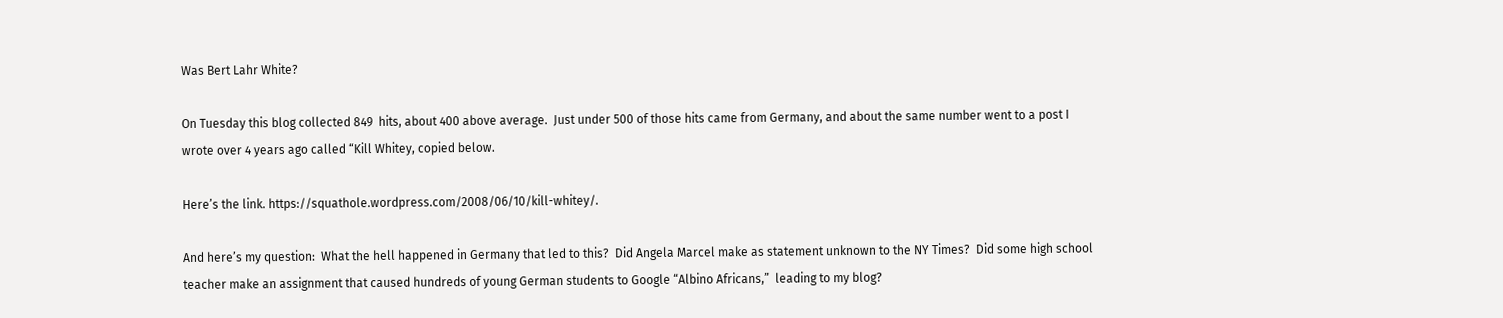Was Bert Lahr White?

On Tuesday this blog collected 849  hits, about 400 above average.  Just under 500 of those hits came from Germany, and about the same number went to a post I wrote over 4 years ago called “Kill Whitey, copied below.

Here’s the link. https://squathole.wordpress.com/2008/06/10/kill-whitey/.

And here’s my question:  What the hell happened in Germany that led to this?  Did Angela Marcel make as statement unknown to the NY Times?  Did some high school teacher make an assignment that caused hundreds of young German students to Google “Albino Africans,”  leading to my blog?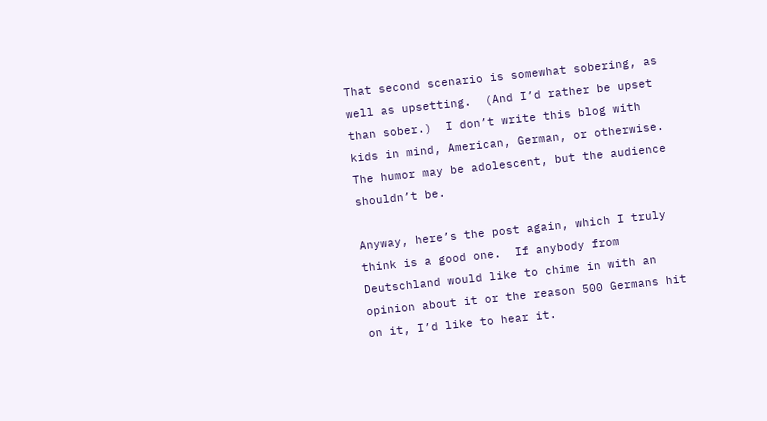That second scenario is somewhat sobering, as well as upsetting.  (And I’d rather be upset than sober.)  I don’t write this blog with kids in mind, American, German, or otherwise.  The humor may be adolescent, but the audience shouldn’t be.

Anyway, here’s the post again, which I truly think is a good one.  If anybody from Deutschland would like to chime in with an opinion about it or the reason 500 Germans hit on it, I’d like to hear it.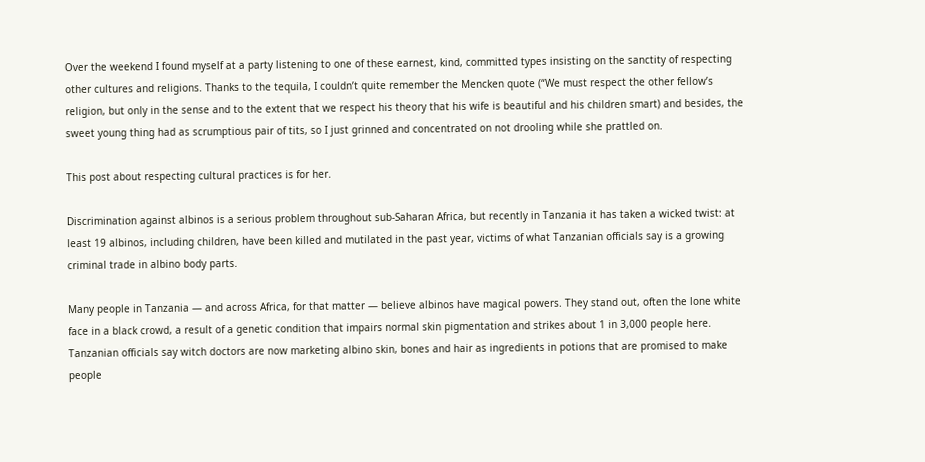Over the weekend I found myself at a party listening to one of these earnest, kind, committed types insisting on the sanctity of respecting other cultures and religions. Thanks to the tequila, I couldn’t quite remember the Mencken quote (“We must respect the other fellow’s religion, but only in the sense and to the extent that we respect his theory that his wife is beautiful and his children smart) and besides, the sweet young thing had as scrumptious pair of tits, so I just grinned and concentrated on not drooling while she prattled on.

This post about respecting cultural practices is for her.

Discrimination against albinos is a serious problem throughout sub-Saharan Africa, but recently in Tanzania it has taken a wicked twist: at least 19 albinos, including children, have been killed and mutilated in the past year, victims of what Tanzanian officials say is a growing criminal trade in albino body parts.

Many people in Tanzania — and across Africa, for that matter — believe albinos have magical powers. They stand out, often the lone white face in a black crowd, a result of a genetic condition that impairs normal skin pigmentation and strikes about 1 in 3,000 people here. Tanzanian officials say witch doctors are now marketing albino skin, bones and hair as ingredients in potions that are promised to make people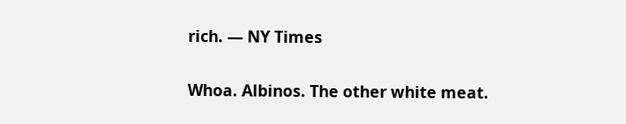rich. — NY Times

Whoa. Albinos. The other white meat.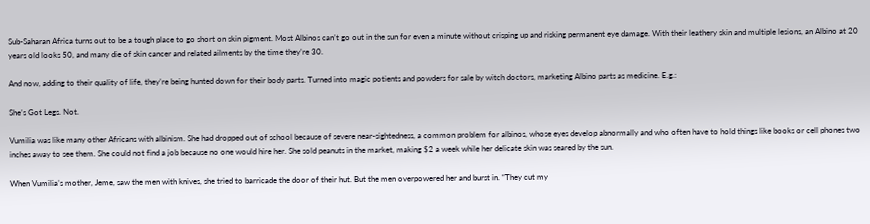Sub-Saharan Africa turns out to be a tough place to go short on skin pigment. Most Albinos can’t go out in the sun for even a minute without crisping up and risking permanent eye damage. With their leathery skin and multiple lesions, an Albino at 20 years old looks 50, and many die of skin cancer and related ailments by the time they’re 30.

And now, adding to their quality of life, they’re being hunted down for their body parts. Turned into magic potients and powders for sale by witch doctors, marketing Albino parts as medicine. E.g.:

She’s Got Legs. Not.

Vumilia was like many other Africans with albinism. She had dropped out of school because of severe near-sightedness, a common problem for albinos, whose eyes develop abnormally and who often have to hold things like books or cell phones two inches away to see them. She could not find a job because no one would hire her. She sold peanuts in the market, making $2 a week while her delicate skin was seared by the sun.

When Vumilia’s mother, Jeme, saw the men with knives, she tried to barricade the door of their hut. But the men overpowered her and burst in. “They cut my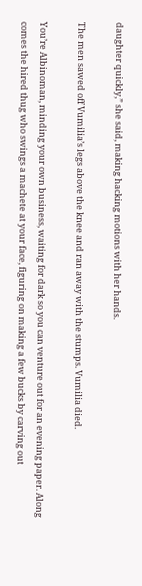daughter quickly,” she said, making hacking motions with her hands.

The men sawed off Vumilia’s legs above the knee and ran away with the stumps. Vumilia died.

You’re Albinoman, minding your own business, waiting for dark so you can venture out for an evening paper. Along comes the hired thug who swings a machete at your face, figuring on making a few bucks by carving out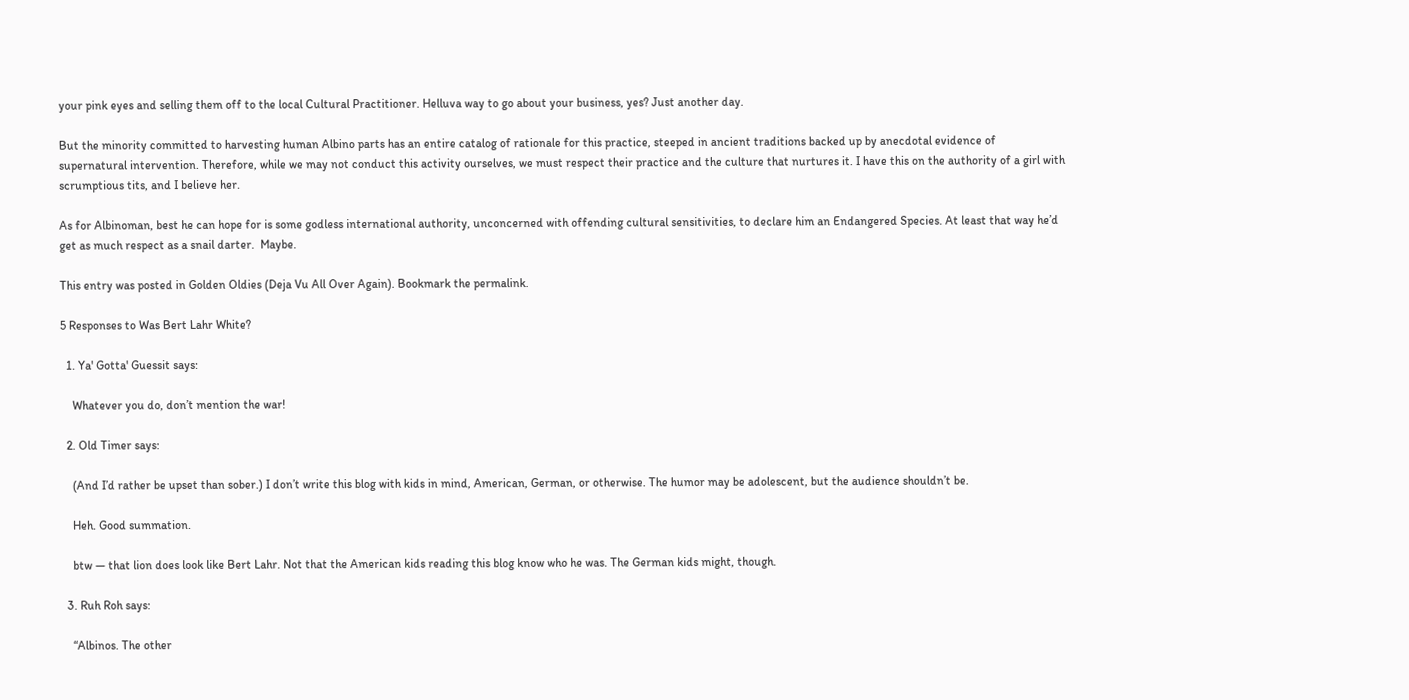your pink eyes and selling them off to the local Cultural Practitioner. Helluva way to go about your business, yes? Just another day.

But the minority committed to harvesting human Albino parts has an entire catalog of rationale for this practice, steeped in ancient traditions backed up by anecdotal evidence of supernatural intervention. Therefore, while we may not conduct this activity ourselves, we must respect their practice and the culture that nurtures it. I have this on the authority of a girl with scrumptious tits, and I believe her.

As for Albinoman, best he can hope for is some godless international authority, unconcerned with offending cultural sensitivities, to declare him an Endangered Species. At least that way he’d get as much respect as a snail darter.  Maybe.

This entry was posted in Golden Oldies (Deja Vu All Over Again). Bookmark the permalink.

5 Responses to Was Bert Lahr White?

  1. Ya' Gotta' Guessit says:

    Whatever you do, don’t mention the war!

  2. Old Timer says:

    (And I’d rather be upset than sober.) I don’t write this blog with kids in mind, American, German, or otherwise. The humor may be adolescent, but the audience shouldn’t be.

    Heh. Good summation.

    btw — that lion does look like Bert Lahr. Not that the American kids reading this blog know who he was. The German kids might, though.

  3. Ruh Roh says:

    “Albinos. The other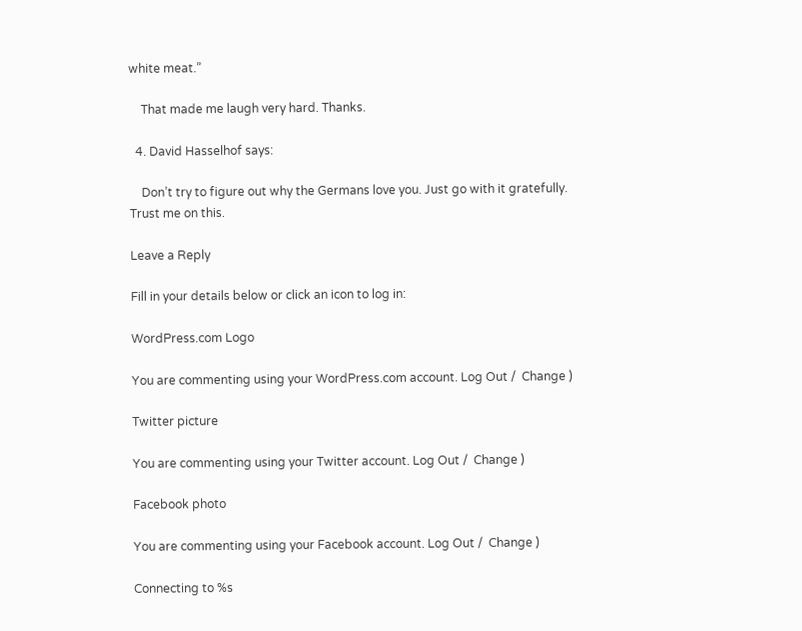white meat.”

    That made me laugh very hard. Thanks.

  4. David Hasselhof says:

    Don’t try to figure out why the Germans love you. Just go with it gratefully. Trust me on this.

Leave a Reply

Fill in your details below or click an icon to log in:

WordPress.com Logo

You are commenting using your WordPress.com account. Log Out /  Change )

Twitter picture

You are commenting using your Twitter account. Log Out /  Change )

Facebook photo

You are commenting using your Facebook account. Log Out /  Change )

Connecting to %s